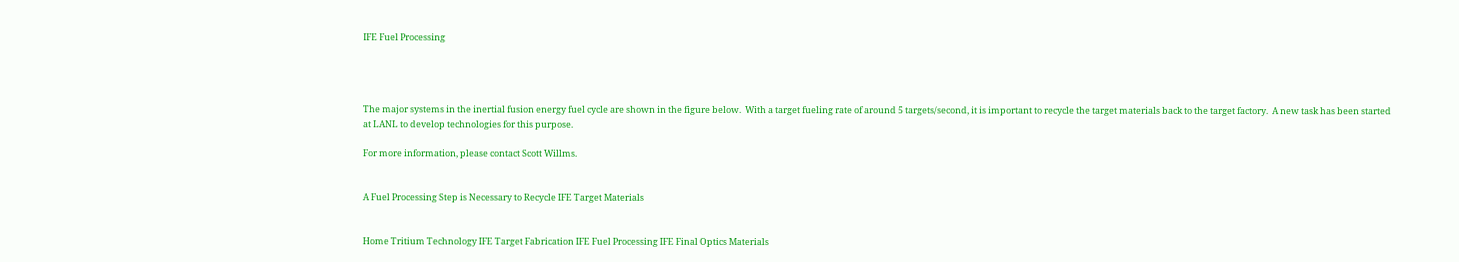IFE Fuel Processing




The major systems in the inertial fusion energy fuel cycle are shown in the figure below.  With a target fueling rate of around 5 targets/second, it is important to recycle the target materials back to the target factory.  A new task has been started at LANL to develop technologies for this purpose.

For more information, please contact Scott Willms.


A Fuel Processing Step is Necessary to Recycle IFE Target Materials


Home Tritium Technology IFE Target Fabrication IFE Fuel Processing IFE Final Optics Materials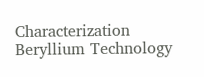Characterization Beryllium Technology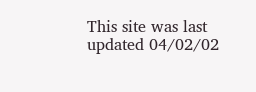This site was last updated 04/02/02